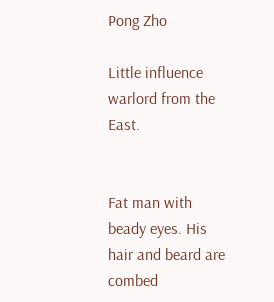Pong Zho

Little influence warlord from the East.


Fat man with beady eyes. His hair and beard are combed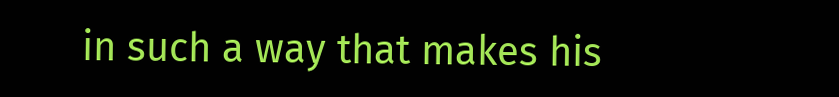in such a way that makes his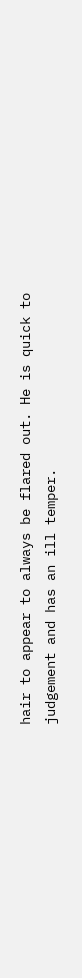hair to appear to always be flared out. He is quick to judgement and has an ill temper.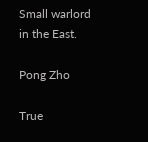Small warlord in the East.

Pong Zho

True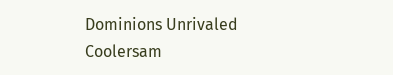Dominions Unrivaled Coolersam